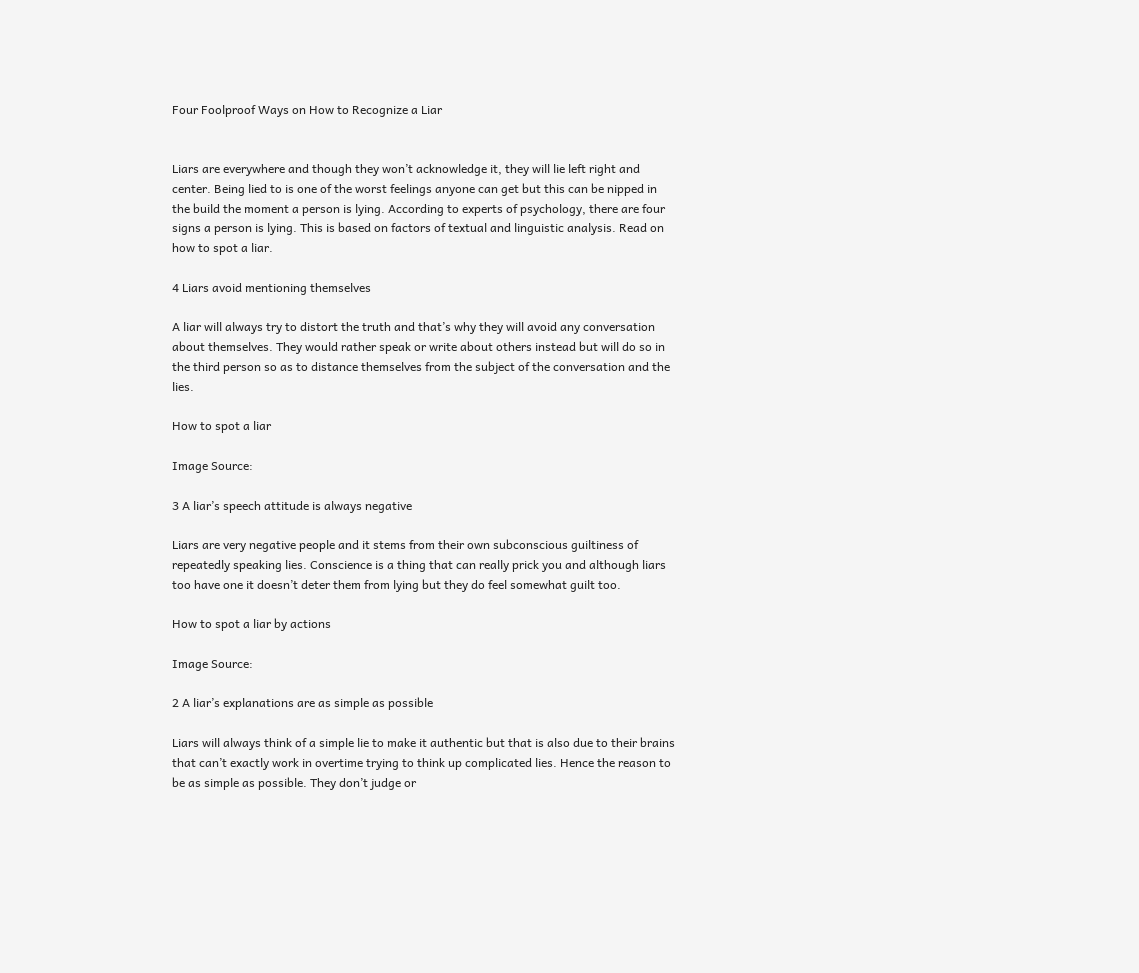Four Foolproof Ways on How to Recognize a Liar


Liars are everywhere and though they won’t acknowledge it, they will lie left right and center. Being lied to is one of the worst feelings anyone can get but this can be nipped in the build the moment a person is lying. According to experts of psychology, there are four signs a person is lying. This is based on factors of textual and linguistic analysis. Read on how to spot a liar.

4 Liars avoid mentioning themselves

A liar will always try to distort the truth and that’s why they will avoid any conversation about themselves. They would rather speak or write about others instead but will do so in the third person so as to distance themselves from the subject of the conversation and the lies.

How to spot a liar

Image Source:

3 A liar’s speech attitude is always negative

Liars are very negative people and it stems from their own subconscious guiltiness of repeatedly speaking lies. Conscience is a thing that can really prick you and although liars too have one it doesn’t deter them from lying but they do feel somewhat guilt too.

How to spot a liar by actions

Image Source:

2 A liar’s explanations are as simple as possible

Liars will always think of a simple lie to make it authentic but that is also due to their brains that can’t exactly work in overtime trying to think up complicated lies. Hence the reason to be as simple as possible. They don’t judge or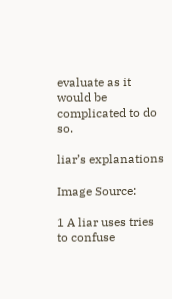evaluate as it would be complicated to do so.

liar’s explanations

Image Source:

1 A liar uses tries to confuse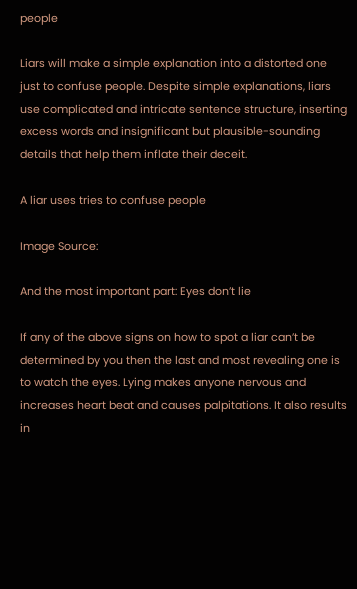people

Liars will make a simple explanation into a distorted one just to confuse people. Despite simple explanations, liars use complicated and intricate sentence structure, inserting excess words and insignificant but plausible-sounding details that help them inflate their deceit.

A liar uses tries to confuse people

Image Source:

And the most important part: Eyes don’t lie

If any of the above signs on how to spot a liar can’t be determined by you then the last and most revealing one is to watch the eyes. Lying makes anyone nervous and increases heart beat and causes palpitations. It also results in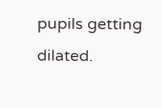pupils getting dilated.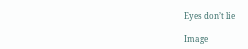Eyes don’t lie

Image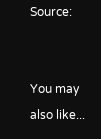Source:


You may also like...